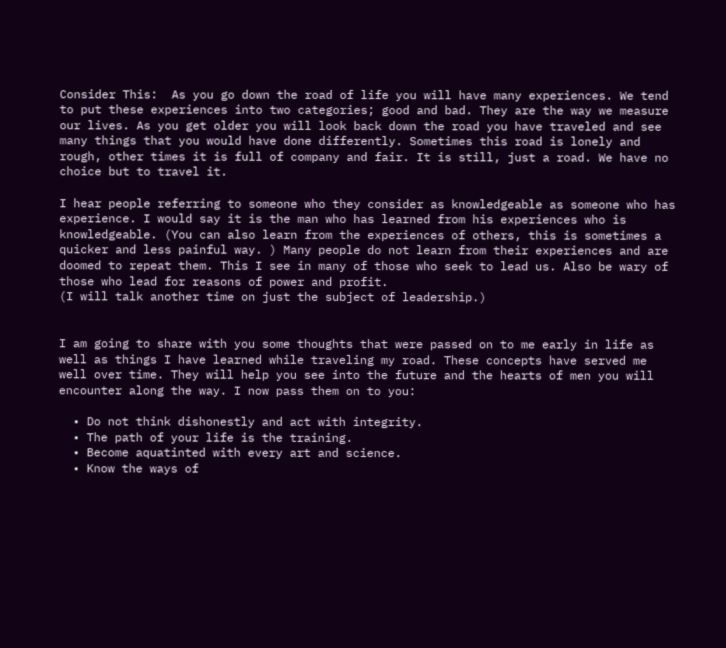Consider This:  As you go down the road of life you will have many experiences. We tend to put these experiences into two categories; good and bad. They are the way we measure our lives. As you get older you will look back down the road you have traveled and see many things that you would have done differently. Sometimes this road is lonely and rough, other times it is full of company and fair. It is still, just a road. We have no choice but to travel it.

I hear people referring to someone who they consider as knowledgeable as someone who has experience. I would say it is the man who has learned from his experiences who is knowledgeable. (You can also learn from the experiences of others, this is sometimes a quicker and less painful way. ) Many people do not learn from their experiences and are doomed to repeat them. This I see in many of those who seek to lead us. Also be wary of those who lead for reasons of power and profit.
(I will talk another time on just the subject of leadership.)


I am going to share with you some thoughts that were passed on to me early in life as well as things I have learned while traveling my road. These concepts have served me well over time. They will help you see into the future and the hearts of men you will encounter along the way. I now pass them on to you:

  • Do not think dishonestly and act with integrity.
  • The path of your life is the training.
  • Become aquatinted with every art and science.
  • Know the ways of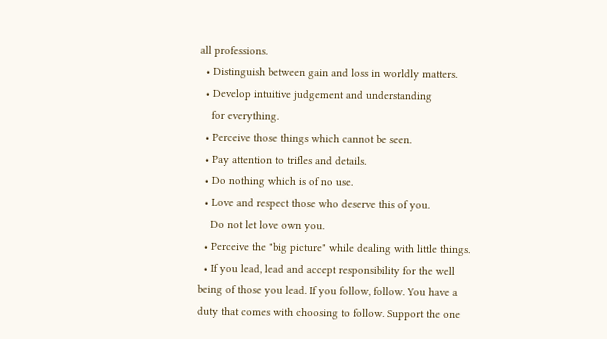all professions.
  • Distinguish between gain and loss in worldly matters.
  • Develop intuitive judgement and understanding
    for everything.
  • Perceive those things which cannot be seen.
  • Pay attention to trifles and details.
  • Do nothing which is of no use.
  • Love and respect those who deserve this of you.
    Do not let love own you.
  • Perceive the "big picture" while dealing with little things.
  • If you lead, lead and accept responsibility for the well being of those you lead. If you follow, follow. You have a duty that comes with choosing to follow. Support the one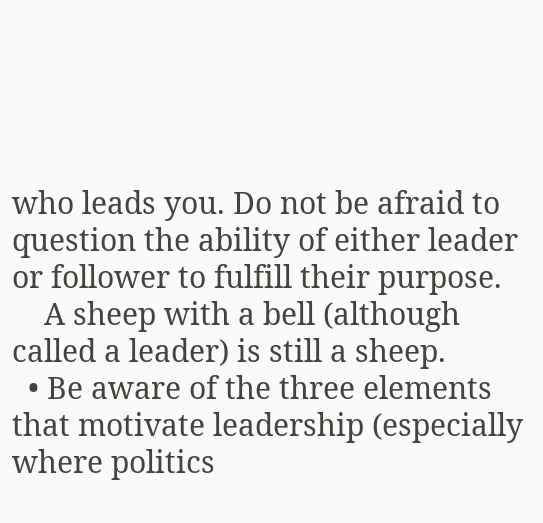who leads you. Do not be afraid to question the ability of either leader or follower to fulfill their purpose.
    A sheep with a bell (although called a leader) is still a sheep.
  • Be aware of the three elements that motivate leadership (especially where politics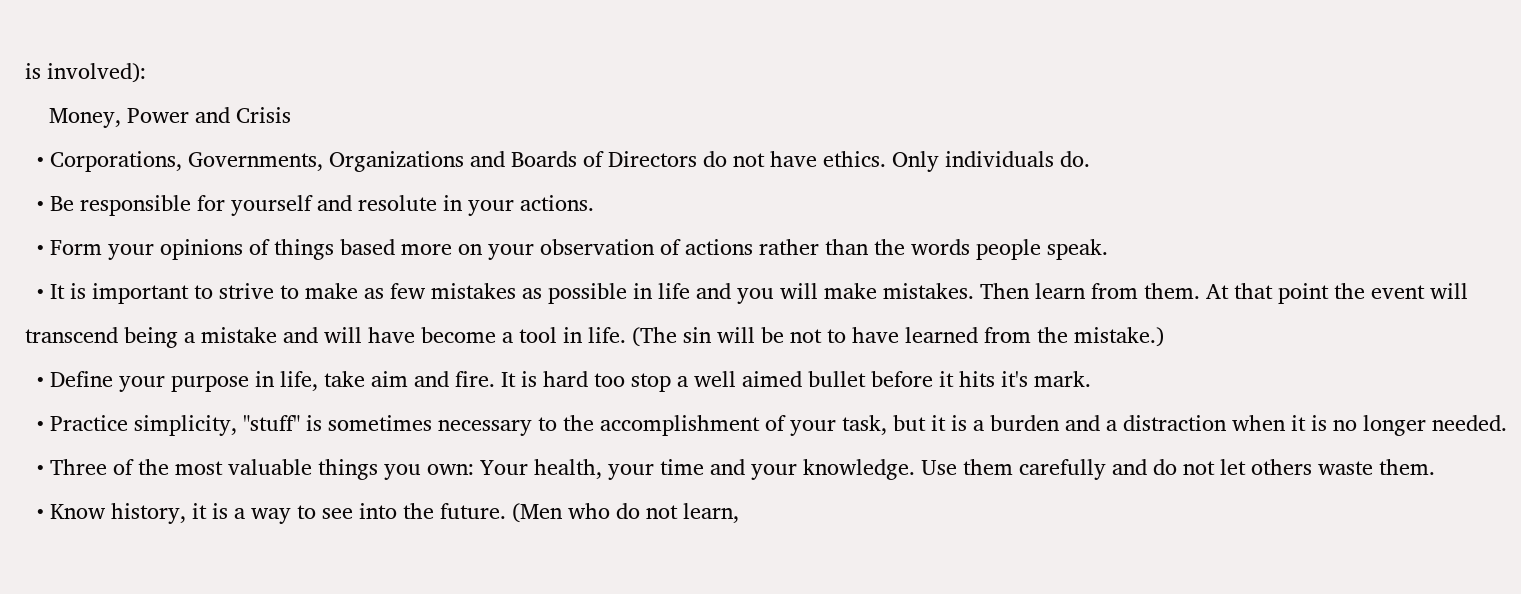is involved):
    Money, Power and Crisis
  • Corporations, Governments, Organizations and Boards of Directors do not have ethics. Only individuals do.
  • Be responsible for yourself and resolute in your actions.
  • Form your opinions of things based more on your observation of actions rather than the words people speak.
  • It is important to strive to make as few mistakes as possible in life and you will make mistakes. Then learn from them. At that point the event will transcend being a mistake and will have become a tool in life. (The sin will be not to have learned from the mistake.)
  • Define your purpose in life, take aim and fire. It is hard too stop a well aimed bullet before it hits it's mark.
  • Practice simplicity, "stuff" is sometimes necessary to the accomplishment of your task, but it is a burden and a distraction when it is no longer needed.
  • Three of the most valuable things you own: Your health, your time and your knowledge. Use them carefully and do not let others waste them.
  • Know history, it is a way to see into the future. (Men who do not learn,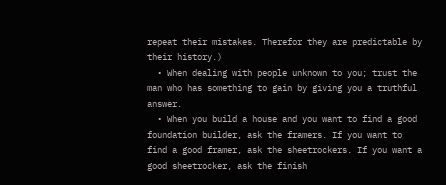repeat their mistakes. Therefor they are predictable by their history.)
  • When dealing with people unknown to you; trust the man who has something to gain by giving you a truthful answer.
  • When you build a house and you want to find a good foundation builder, ask the framers. If you want to find a good framer, ask the sheetrockers. If you want a good sheetrocker, ask the finish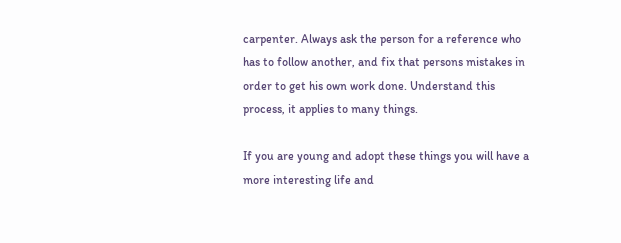carpenter. Always ask the person for a reference who has to follow another, and fix that persons mistakes in order to get his own work done. Understand this process, it applies to many things.

If you are young and adopt these things you will have a more interesting life and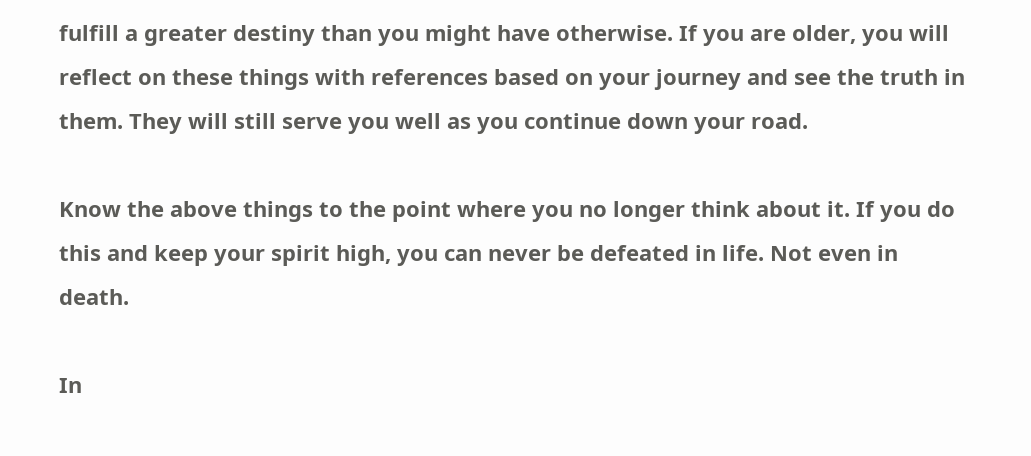fulfill a greater destiny than you might have otherwise. If you are older, you will reflect on these things with references based on your journey and see the truth in them. They will still serve you well as you continue down your road.

Know the above things to the point where you no longer think about it. If you do this and keep your spirit high, you can never be defeated in life. Not even in death.

In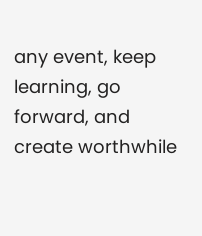any event, keep learning, go forward, and create worthwhile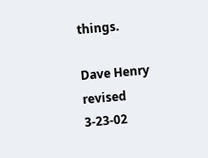things.

Dave Henry
revised 3-23-02